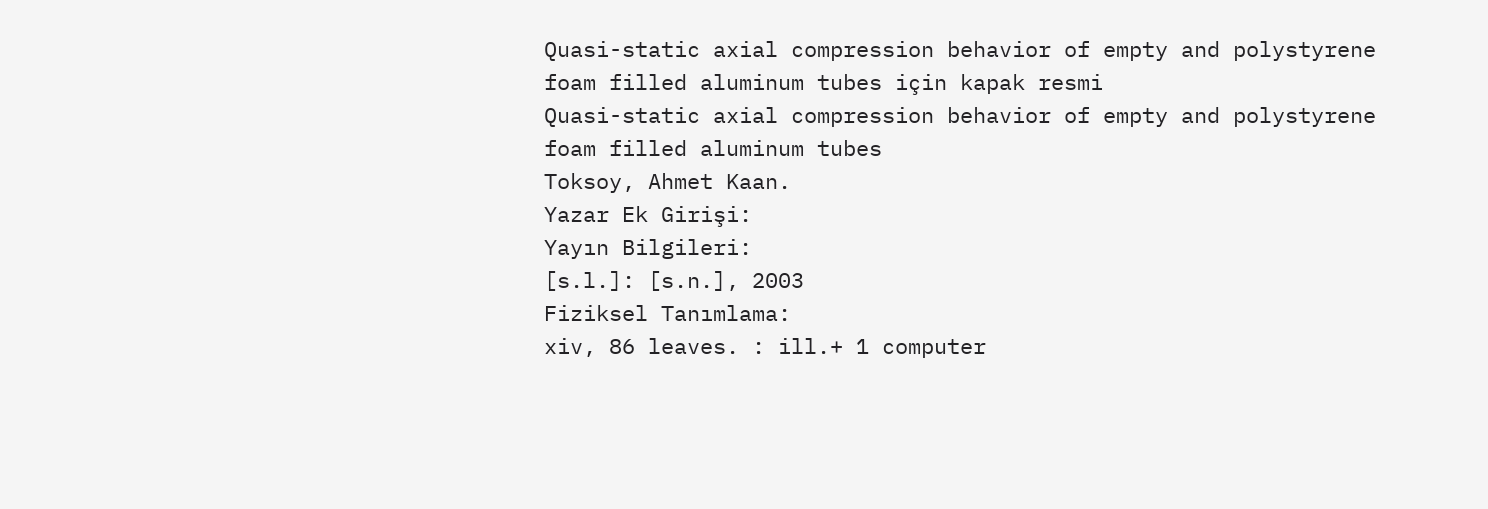Quasi-static axial compression behavior of empty and polystyrene foam filled aluminum tubes için kapak resmi
Quasi-static axial compression behavior of empty and polystyrene foam filled aluminum tubes
Toksoy, Ahmet Kaan.
Yazar Ek Girişi:
Yayın Bilgileri:
[s.l.]: [s.n.], 2003
Fiziksel Tanımlama:
xiv, 86 leaves. : ill.+ 1 computer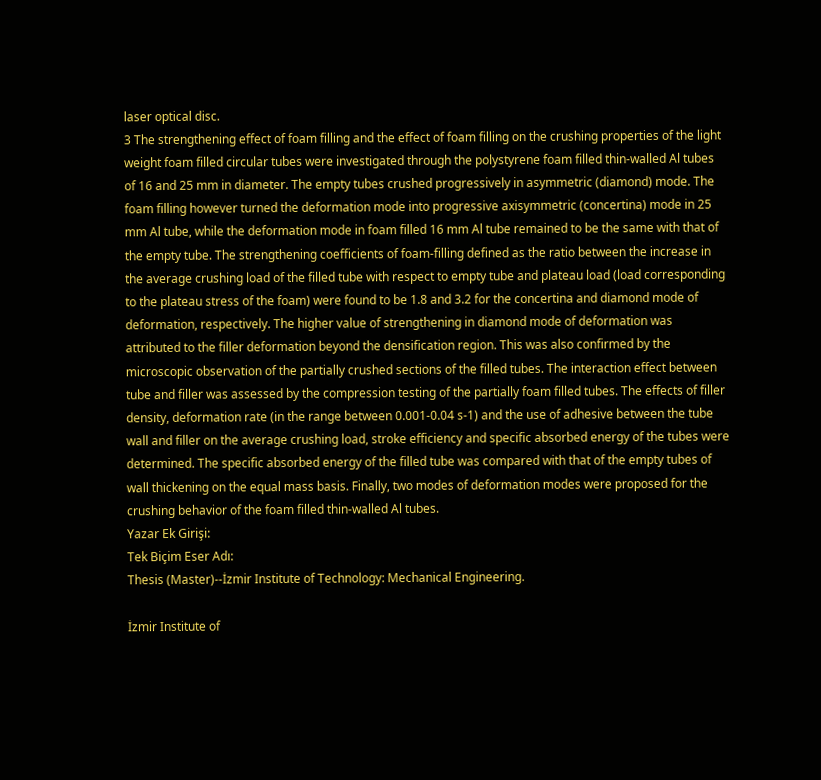laser optical disc.
3 The strengthening effect of foam filling and the effect of foam filling on the crushing properties of the light weight foam filled circular tubes were investigated through the polystyrene foam filled thin-walled Al tubes of 16 and 25 mm in diameter. The empty tubes crushed progressively in asymmetric (diamond) mode. The foam filling however turned the deformation mode into progressive axisymmetric (concertina) mode in 25 mm Al tube, while the deformation mode in foam filled 16 mm Al tube remained to be the same with that of the empty tube. The strengthening coefficients of foam-filling defined as the ratio between the increase in the average crushing load of the filled tube with respect to empty tube and plateau load (load corresponding to the plateau stress of the foam) were found to be 1.8 and 3.2 for the concertina and diamond mode of deformation, respectively. The higher value of strengthening in diamond mode of deformation was attributed to the filler deformation beyond the densification region. This was also confirmed by the microscopic observation of the partially crushed sections of the filled tubes. The interaction effect between tube and filler was assessed by the compression testing of the partially foam filled tubes. The effects of filler density, deformation rate (in the range between 0.001-0.04 s-1) and the use of adhesive between the tube wall and filler on the average crushing load, stroke efficiency and specific absorbed energy of the tubes were determined. The specific absorbed energy of the filled tube was compared with that of the empty tubes of wall thickening on the equal mass basis. Finally, two modes of deformation modes were proposed for the crushing behavior of the foam filled thin-walled Al tubes.
Yazar Ek Girişi:
Tek Biçim Eser Adı:
Thesis (Master)--İzmir Institute of Technology: Mechanical Engineering.

İzmir Institute of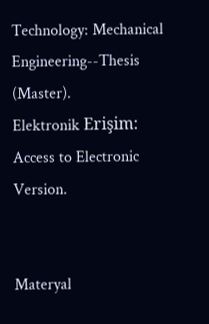Technology: Mechanical Engineering--Thesis (Master).
Elektronik Erişim:
Access to Electronic Version.


Materyal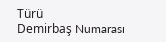Türü
Demirbaş Numarası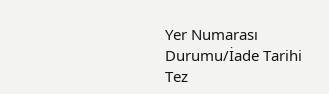Yer Numarası
Durumu/İade Tarihi
Tez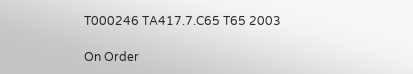T000246 TA417.7.C65 T65 2003

On Order